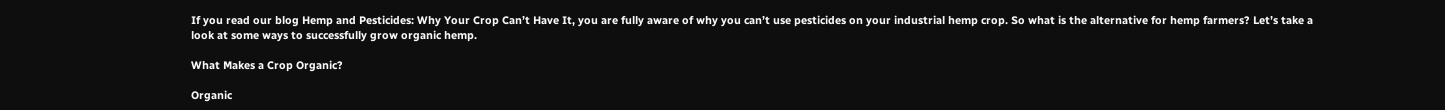If you read our blog Hemp and Pesticides: Why Your Crop Can’t Have It, you are fully aware of why you can’t use pesticides on your industrial hemp crop. So what is the alternative for hemp farmers? Let’s take a look at some ways to successfully grow organic hemp.

What Makes a Crop Organic?

Organic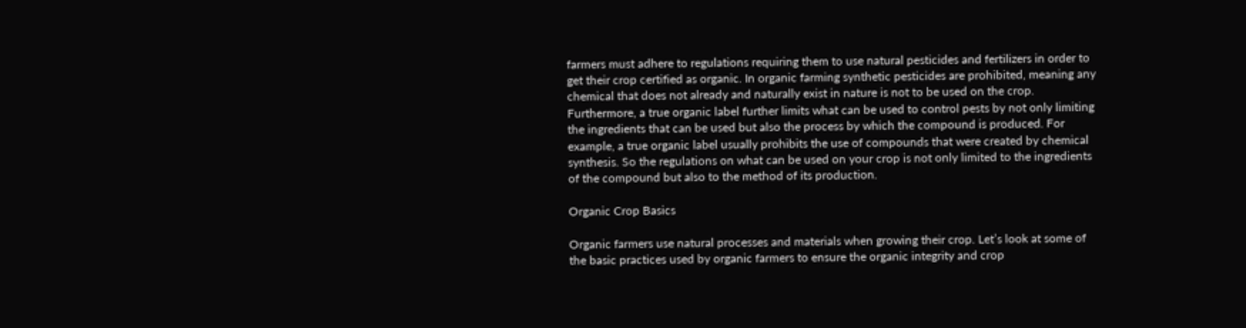farmers must adhere to regulations requiring them to use natural pesticides and fertilizers in order to get their crop certified as organic. In organic farming synthetic pesticides are prohibited, meaning any chemical that does not already and naturally exist in nature is not to be used on the crop. Furthermore, a true organic label further limits what can be used to control pests by not only limiting the ingredients that can be used but also the process by which the compound is produced. For example, a true organic label usually prohibits the use of compounds that were created by chemical synthesis. So the regulations on what can be used on your crop is not only limited to the ingredients of the compound but also to the method of its production.

Organic Crop Basics

Organic farmers use natural processes and materials when growing their crop. Let’s look at some of the basic practices used by organic farmers to ensure the organic integrity and crop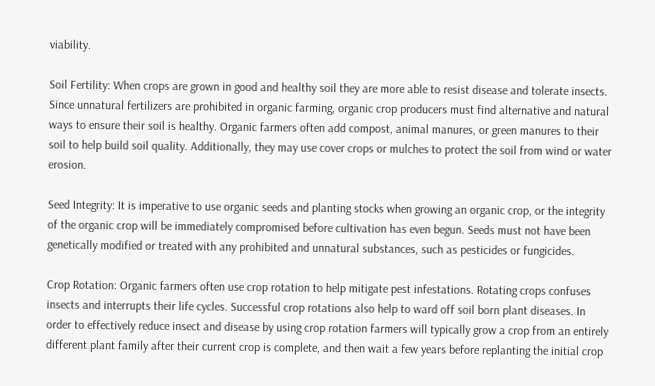viability.

Soil Fertility: When crops are grown in good and healthy soil they are more able to resist disease and tolerate insects. Since unnatural fertilizers are prohibited in organic farming, organic crop producers must find alternative and natural ways to ensure their soil is healthy. Organic farmers often add compost, animal manures, or green manures to their soil to help build soil quality. Additionally, they may use cover crops or mulches to protect the soil from wind or water erosion.

Seed Integrity: It is imperative to use organic seeds and planting stocks when growing an organic crop, or the integrity of the organic crop will be immediately compromised before cultivation has even begun. Seeds must not have been genetically modified or treated with any prohibited and unnatural substances, such as pesticides or fungicides.

Crop Rotation: Organic farmers often use crop rotation to help mitigate pest infestations. Rotating crops confuses insects and interrupts their life cycles. Successful crop rotations also help to ward off soil born plant diseases. In order to effectively reduce insect and disease by using crop rotation farmers will typically grow a crop from an entirely different plant family after their current crop is complete, and then wait a few years before replanting the initial crop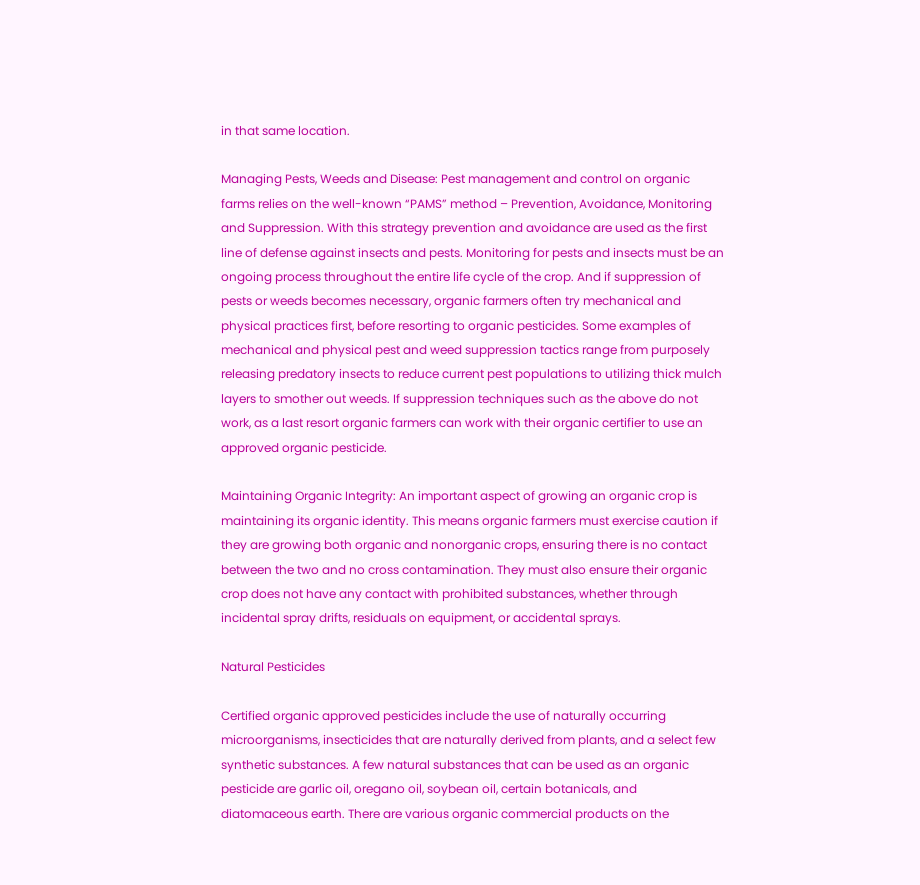in that same location.

Managing Pests, Weeds and Disease: Pest management and control on organic farms relies on the well-known “PAMS” method – Prevention, Avoidance, Monitoring and Suppression. With this strategy prevention and avoidance are used as the first line of defense against insects and pests. Monitoring for pests and insects must be an ongoing process throughout the entire life cycle of the crop. And if suppression of pests or weeds becomes necessary, organic farmers often try mechanical and physical practices first, before resorting to organic pesticides. Some examples of mechanical and physical pest and weed suppression tactics range from purposely releasing predatory insects to reduce current pest populations to utilizing thick mulch layers to smother out weeds. If suppression techniques such as the above do not work, as a last resort organic farmers can work with their organic certifier to use an approved organic pesticide.

Maintaining Organic Integrity: An important aspect of growing an organic crop is maintaining its organic identity. This means organic farmers must exercise caution if they are growing both organic and nonorganic crops, ensuring there is no contact between the two and no cross contamination. They must also ensure their organic crop does not have any contact with prohibited substances, whether through incidental spray drifts, residuals on equipment, or accidental sprays.

Natural Pesticides

Certified organic approved pesticides include the use of naturally occurring microorganisms, insecticides that are naturally derived from plants, and a select few synthetic substances. A few natural substances that can be used as an organic pesticide are garlic oil, oregano oil, soybean oil, certain botanicals, and diatomaceous earth. There are various organic commercial products on the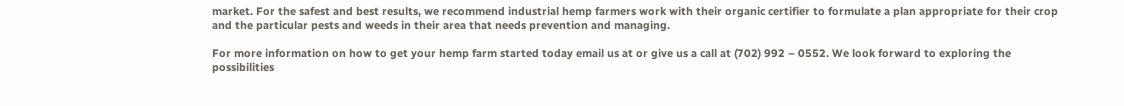market. For the safest and best results, we recommend industrial hemp farmers work with their organic certifier to formulate a plan appropriate for their crop and the particular pests and weeds in their area that needs prevention and managing.

For more information on how to get your hemp farm started today email us at or give us a call at (702) 992 – 0552. We look forward to exploring the possibilities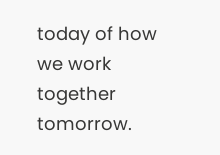today of how we work together tomorrow.